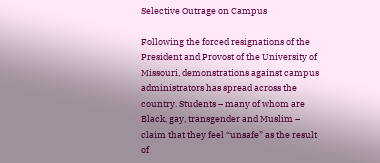Selective Outrage on Campus

Following the forced resignations of the President and Provost of the University of Missouri, demonstrations against campus administrators has spread across the country. Students – many of whom are Black, gay, transgender and Muslim – claim that they feel “unsafe” as the result of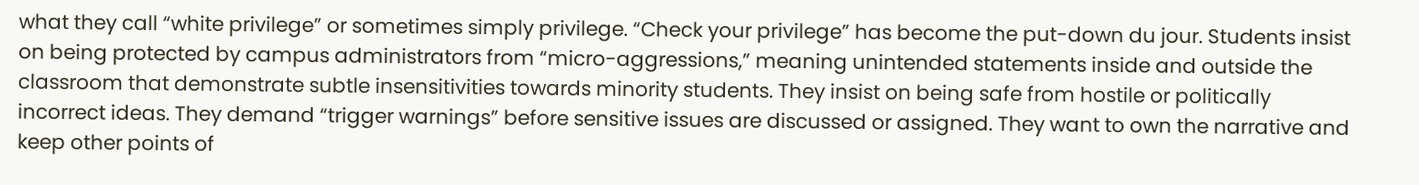what they call “white privilege” or sometimes simply privilege. “Check your privilege” has become the put-down du jour. Students insist on being protected by campus administrators from “micro-aggressions,” meaning unintended statements inside and outside the classroom that demonstrate subtle insensitivities towards minority students. They insist on being safe from hostile or politically incorrect ideas. They demand “trigger warnings” before sensitive issues are discussed or assigned. They want to own the narrative and keep other points of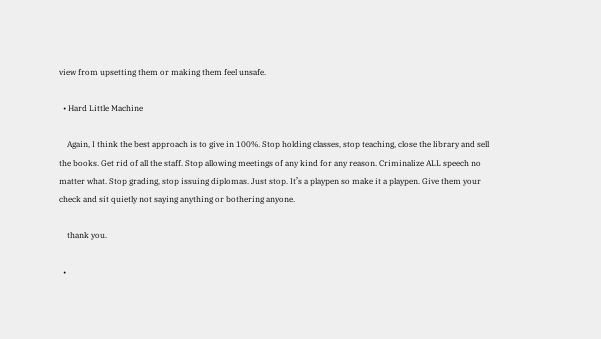view from upsetting them or making them feel unsafe.

  • Hard Little Machine

    Again, I think the best approach is to give in 100%. Stop holding classes, stop teaching, close the library and sell the books. Get rid of all the staff. Stop allowing meetings of any kind for any reason. Criminalize ALL speech no matter what. Stop grading, stop issuing diplomas. Just stop. It’s a playpen so make it a playpen. Give them your check and sit quietly not saying anything or bothering anyone.

    thank you.

  •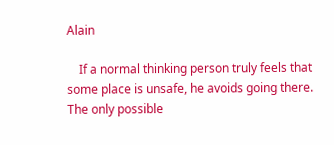Alain

    If a normal thinking person truly feels that some place is unsafe, he avoids going there. The only possible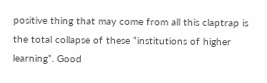positive thing that may come from all this claptrap is the total collapse of these “institutions of higher learning”. Good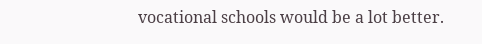vocational schools would be a lot better.